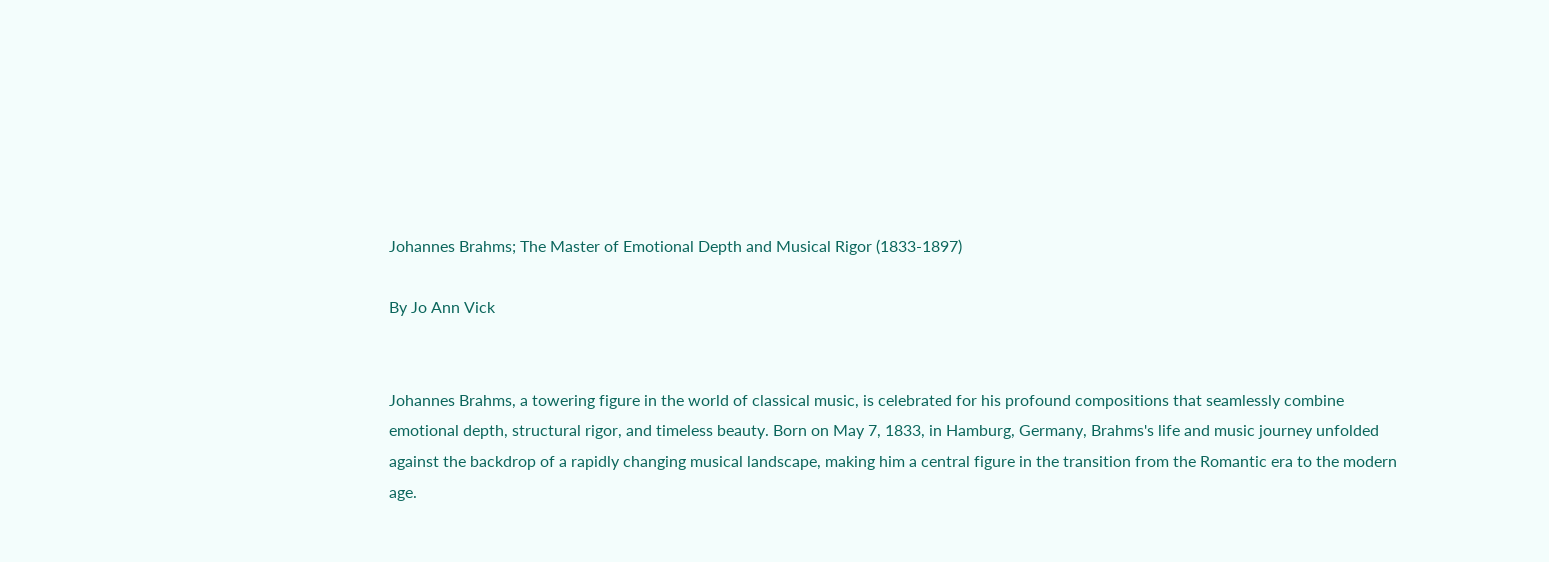Johannes Brahms; The Master of Emotional Depth and Musical Rigor (1833-1897)

By Jo Ann Vick


Johannes Brahms, a towering figure in the world of classical music, is celebrated for his profound compositions that seamlessly combine emotional depth, structural rigor, and timeless beauty. Born on May 7, 1833, in Hamburg, Germany, Brahms's life and music journey unfolded against the backdrop of a rapidly changing musical landscape, making him a central figure in the transition from the Romantic era to the modern age.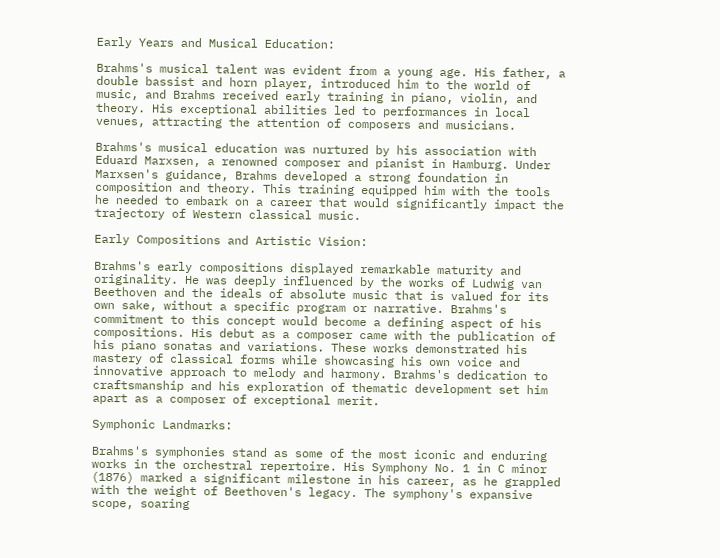Early Years and Musical Education:

Brahms's musical talent was evident from a young age. His father, a double bassist and horn player, introduced him to the world of music, and Brahms received early training in piano, violin, and theory. His exceptional abilities led to performances in local venues, attracting the attention of composers and musicians.

Brahms's musical education was nurtured by his association with Eduard Marxsen, a renowned composer and pianist in Hamburg. Under Marxsen's guidance, Brahms developed a strong foundation in composition and theory. This training equipped him with the tools he needed to embark on a career that would significantly impact the trajectory of Western classical music.

Early Compositions and Artistic Vision:

Brahms's early compositions displayed remarkable maturity and originality. He was deeply influenced by the works of Ludwig van Beethoven and the ideals of absolute music that is valued for its own sake, without a specific program or narrative. Brahms's commitment to this concept would become a defining aspect of his compositions. His debut as a composer came with the publication of his piano sonatas and variations. These works demonstrated his mastery of classical forms while showcasing his own voice and innovative approach to melody and harmony. Brahms's dedication to craftsmanship and his exploration of thematic development set him apart as a composer of exceptional merit.

Symphonic Landmarks:

Brahms's symphonies stand as some of the most iconic and enduring works in the orchestral repertoire. His Symphony No. 1 in C minor (1876) marked a significant milestone in his career, as he grappled with the weight of Beethoven's legacy. The symphony's expansive scope, soaring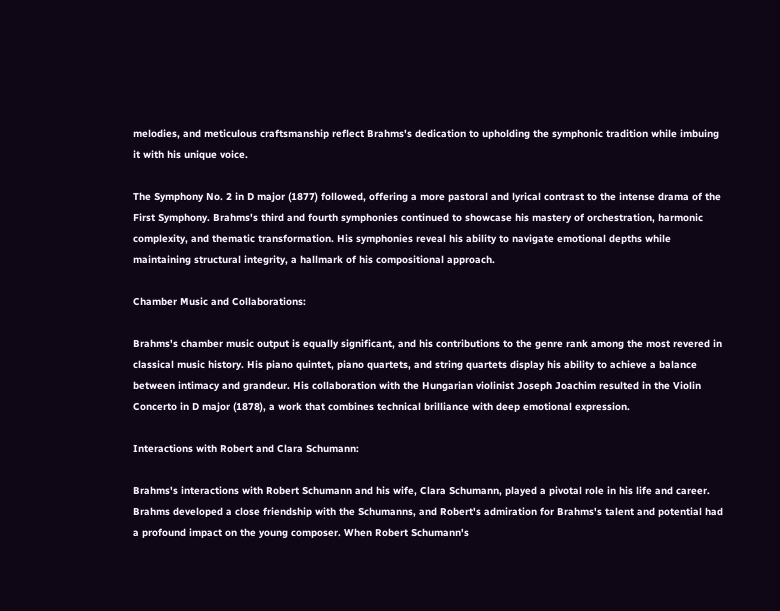melodies, and meticulous craftsmanship reflect Brahms's dedication to upholding the symphonic tradition while imbuing it with his unique voice.

The Symphony No. 2 in D major (1877) followed, offering a more pastoral and lyrical contrast to the intense drama of the First Symphony. Brahms's third and fourth symphonies continued to showcase his mastery of orchestration, harmonic complexity, and thematic transformation. His symphonies reveal his ability to navigate emotional depths while maintaining structural integrity, a hallmark of his compositional approach.

Chamber Music and Collaborations:

Brahms's chamber music output is equally significant, and his contributions to the genre rank among the most revered in classical music history. His piano quintet, piano quartets, and string quartets display his ability to achieve a balance between intimacy and grandeur. His collaboration with the Hungarian violinist Joseph Joachim resulted in the Violin Concerto in D major (1878), a work that combines technical brilliance with deep emotional expression.

Interactions with Robert and Clara Schumann:

Brahms's interactions with Robert Schumann and his wife, Clara Schumann, played a pivotal role in his life and career. Brahms developed a close friendship with the Schumanns, and Robert's admiration for Brahms's talent and potential had a profound impact on the young composer. When Robert Schumann's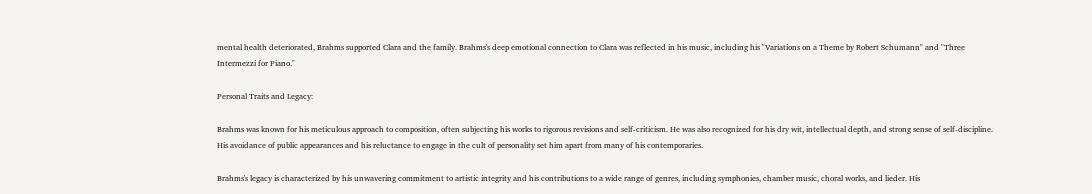mental health deteriorated, Brahms supported Clara and the family. Brahms's deep emotional connection to Clara was reflected in his music, including his "Variations on a Theme by Robert Schumann" and "Three Intermezzi for Piano."

Personal Traits and Legacy:

Brahms was known for his meticulous approach to composition, often subjecting his works to rigorous revisions and self-criticism. He was also recognized for his dry wit, intellectual depth, and strong sense of self-discipline. His avoidance of public appearances and his reluctance to engage in the cult of personality set him apart from many of his contemporaries.

Brahms's legacy is characterized by his unwavering commitment to artistic integrity and his contributions to a wide range of genres, including symphonies, chamber music, choral works, and lieder. His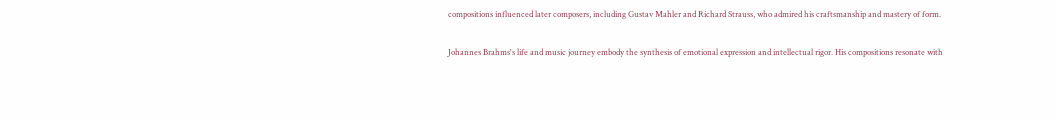compositions influenced later composers, including Gustav Mahler and Richard Strauss, who admired his craftsmanship and mastery of form.

Johannes Brahms's life and music journey embody the synthesis of emotional expression and intellectual rigor. His compositions resonate with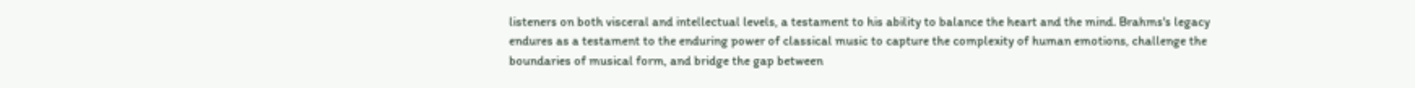listeners on both visceral and intellectual levels, a testament to his ability to balance the heart and the mind. Brahms's legacy endures as a testament to the enduring power of classical music to capture the complexity of human emotions, challenge the boundaries of musical form, and bridge the gap between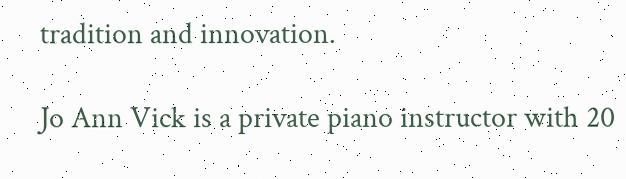tradition and innovation.

Jo Ann Vick is a private piano instructor with 20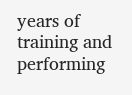years of training and performing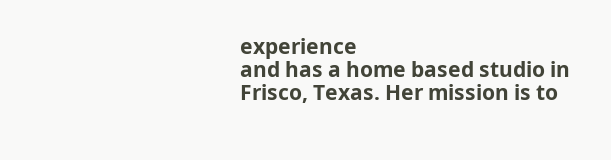experience
and has a home based studio in Frisco, Texas. Her mission is to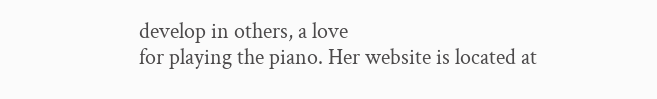develop in others, a love
for playing the piano. Her website is located at